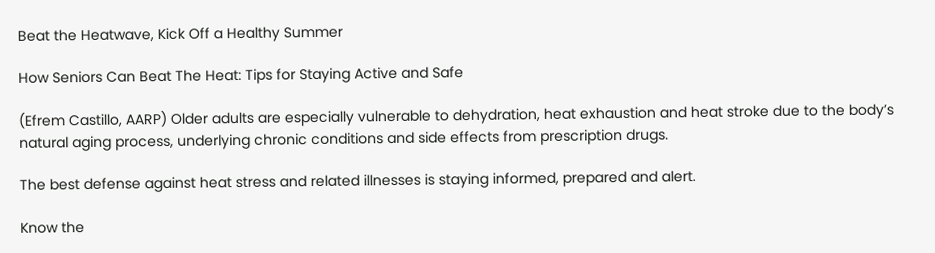Beat the Heatwave, Kick Off a Healthy Summer

How Seniors Can Beat The Heat: Tips for Staying Active and Safe

(Efrem Castillo, AARP) Older adults are especially vulnerable to dehydration, heat exhaustion and heat stroke due to the body’s natural aging process, underlying chronic conditions and side effects from prescription drugs.

The best defense against heat stress and related illnesses is staying informed, prepared and alert.

Know the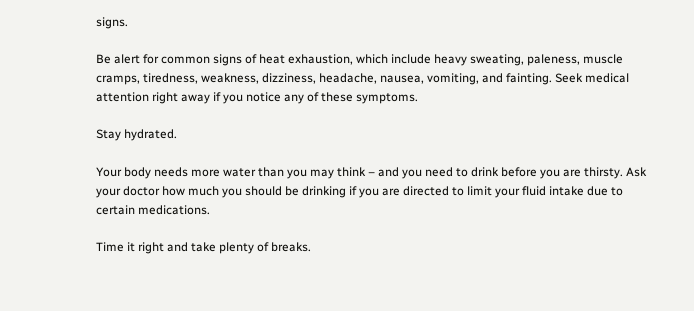signs.

Be alert for common signs of heat exhaustion, which include heavy sweating, paleness, muscle cramps, tiredness, weakness, dizziness, headache, nausea, vomiting, and fainting. Seek medical attention right away if you notice any of these symptoms.

Stay hydrated.

Your body needs more water than you may think – and you need to drink before you are thirsty. Ask your doctor how much you should be drinking if you are directed to limit your fluid intake due to certain medications.

Time it right and take plenty of breaks.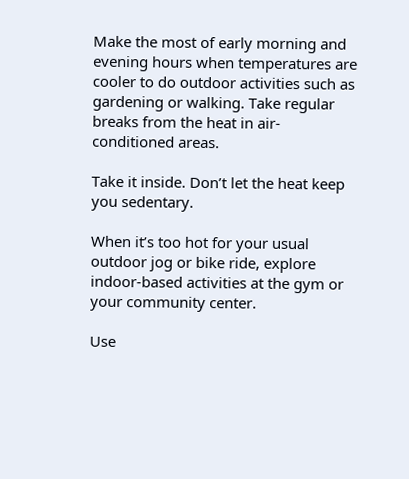Make the most of early morning and evening hours when temperatures are cooler to do outdoor activities such as gardening or walking. Take regular breaks from the heat in air-conditioned areas.

Take it inside. Don’t let the heat keep you sedentary.

When it’s too hot for your usual outdoor jog or bike ride, explore indoor-based activities at the gym or your community center.

Use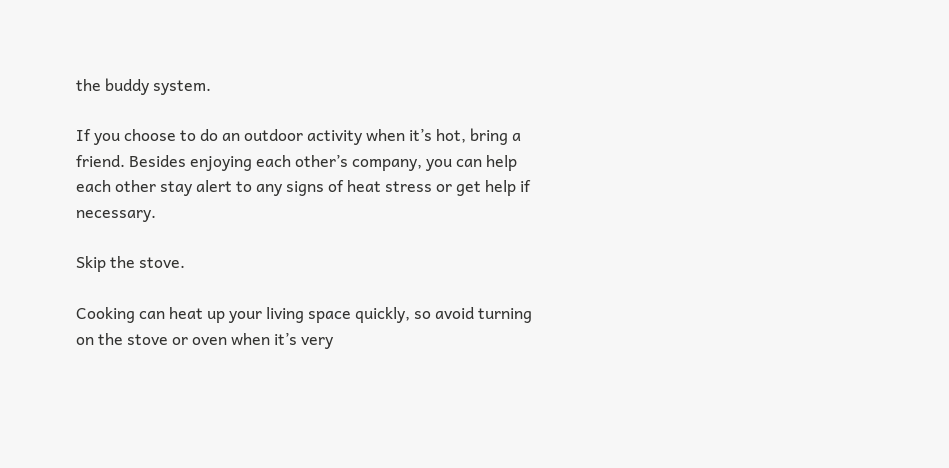the buddy system.

If you choose to do an outdoor activity when it’s hot, bring a friend. Besides enjoying each other’s company, you can help each other stay alert to any signs of heat stress or get help if necessary.

Skip the stove.

Cooking can heat up your living space quickly, so avoid turning on the stove or oven when it’s very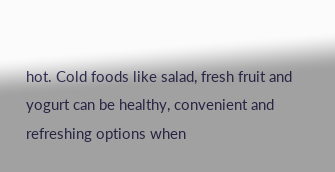hot. Cold foods like salad, fresh fruit and yogurt can be healthy, convenient and refreshing options when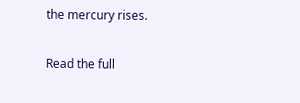the mercury rises.

Read the full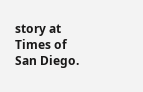story at Times of San Diego.